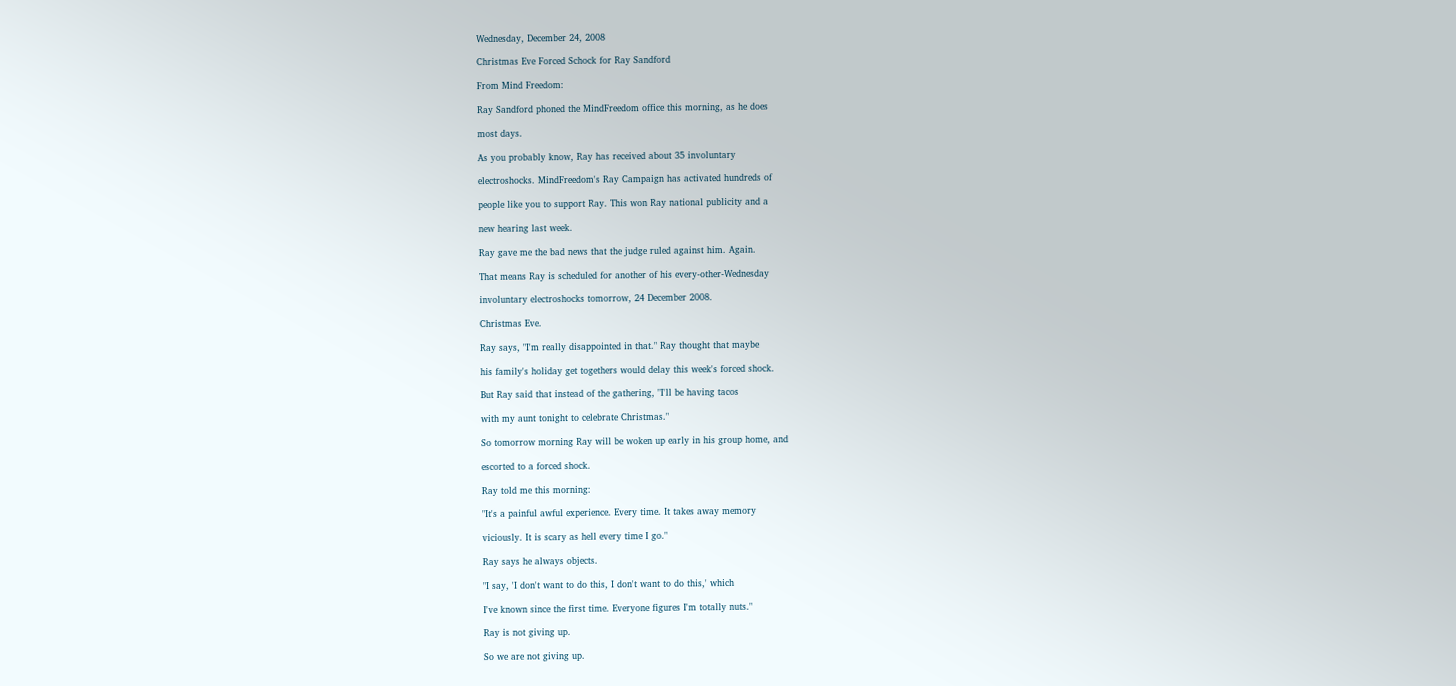Wednesday, December 24, 2008

Christmas Eve Forced Schock for Ray Sandford

From Mind Freedom:

Ray Sandford phoned the MindFreedom office this morning, as he does

most days.

As you probably know, Ray has received about 35 involuntary

electroshocks. MindFreedom's Ray Campaign has activated hundreds of

people like you to support Ray. This won Ray national publicity and a

new hearing last week.

Ray gave me the bad news that the judge ruled against him. Again.

That means Ray is scheduled for another of his every-other-Wednesday

involuntary electroshocks tomorrow, 24 December 2008.

Christmas Eve.

Ray says, "I'm really disappointed in that." Ray thought that maybe

his family's holiday get togethers would delay this week's forced shock.

But Ray said that instead of the gathering, "I'll be having tacos

with my aunt tonight to celebrate Christmas."

So tomorrow morning Ray will be woken up early in his group home, and

escorted to a forced shock.

Ray told me this morning:

"It's a painful awful experience. Every time. It takes away memory

viciously. It is scary as hell every time I go."

Ray says he always objects.

"I say, 'I don't want to do this, I don't want to do this,' which

I've known since the first time. Everyone figures I'm totally nuts."

Ray is not giving up.

So we are not giving up.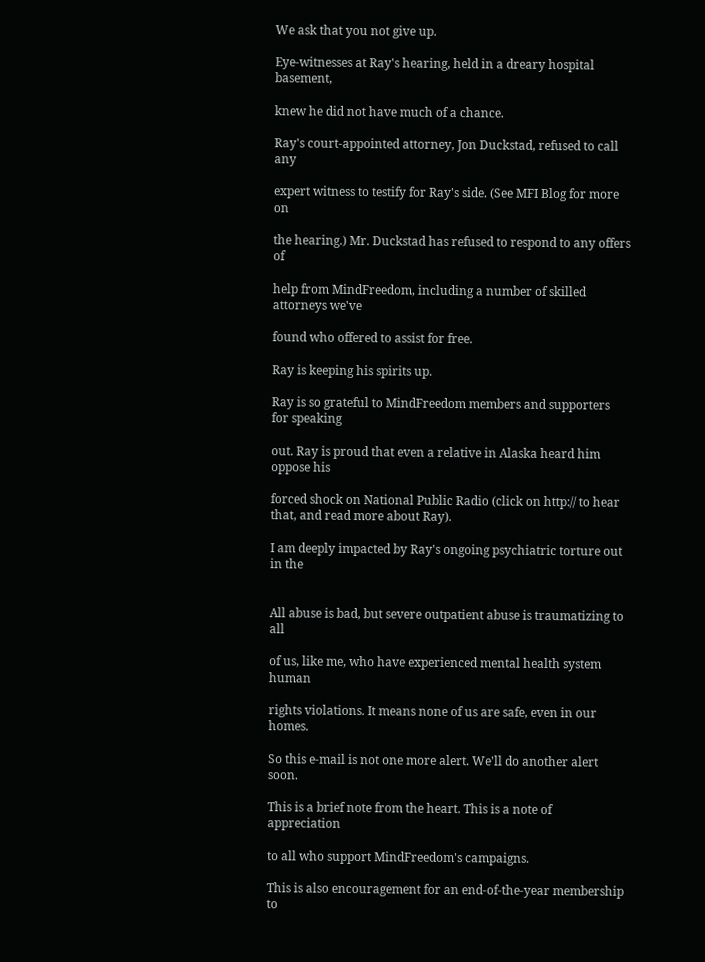We ask that you not give up.

Eye-witnesses at Ray's hearing, held in a dreary hospital basement,

knew he did not have much of a chance.

Ray's court-appointed attorney, Jon Duckstad, refused to call any

expert witness to testify for Ray's side. (See MFI Blog for more on

the hearing.) Mr. Duckstad has refused to respond to any offers of

help from MindFreedom, including a number of skilled attorneys we've

found who offered to assist for free.

Ray is keeping his spirits up.

Ray is so grateful to MindFreedom members and supporters for speaking

out. Ray is proud that even a relative in Alaska heard him oppose his

forced shock on National Public Radio (click on http:// to hear that, and read more about Ray).

I am deeply impacted by Ray's ongoing psychiatric torture out in the


All abuse is bad, but severe outpatient abuse is traumatizing to all

of us, like me, who have experienced mental health system human

rights violations. It means none of us are safe, even in our homes.

So this e-mail is not one more alert. We'll do another alert soon.

This is a brief note from the heart. This is a note of appreciation

to all who support MindFreedom's campaigns.

This is also encouragement for an end-of-the-year membership to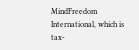MindFreedom International, which is tax-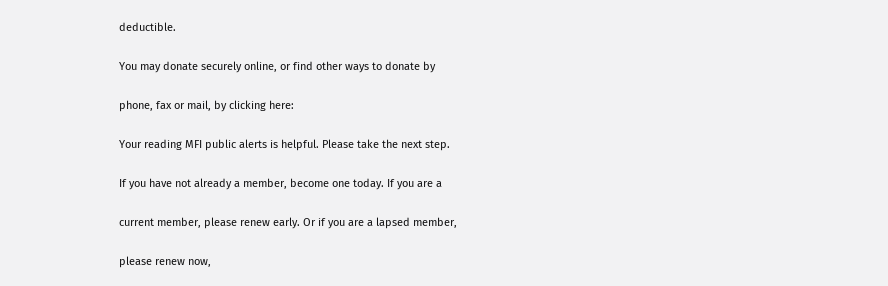deductible.

You may donate securely online, or find other ways to donate by

phone, fax or mail, by clicking here:

Your reading MFI public alerts is helpful. Please take the next step.

If you have not already a member, become one today. If you are a

current member, please renew early. Or if you are a lapsed member,

please renew now,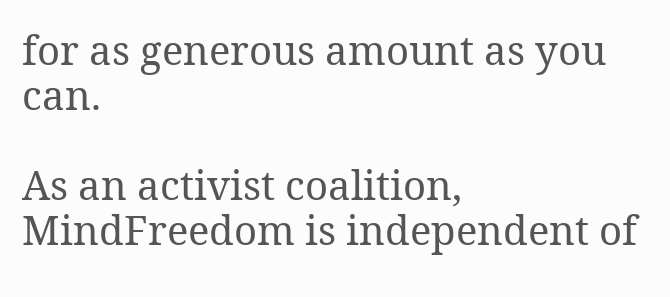for as generous amount as you can.

As an activist coalition, MindFreedom is independent of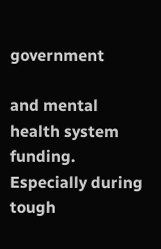government

and mental health system funding. Especially during tough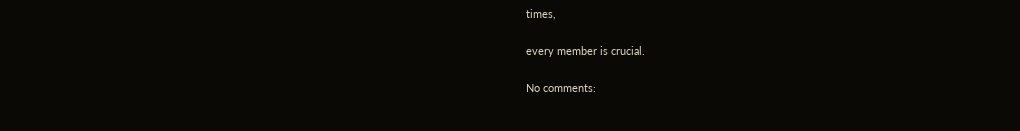times,

every member is crucial.

No comments: